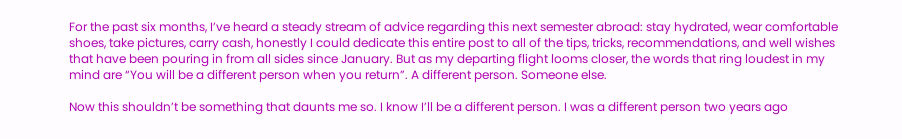For the past six months, I’ve heard a steady stream of advice regarding this next semester abroad: stay hydrated, wear comfortable shoes, take pictures, carry cash, honestly I could dedicate this entire post to all of the tips, tricks, recommendations, and well wishes that have been pouring in from all sides since January. But as my departing flight looms closer, the words that ring loudest in my mind are “You will be a different person when you return”. A different person. Someone else.

Now this shouldn’t be something that daunts me so. I know I’ll be a different person. I was a different person two years ago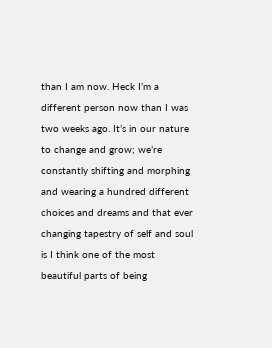than I am now. Heck I’m a different person now than I was two weeks ago. It’s in our nature to change and grow; we’re constantly shifting and morphing and wearing a hundred different choices and dreams and that ever changing tapestry of self and soul is I think one of the most beautiful parts of being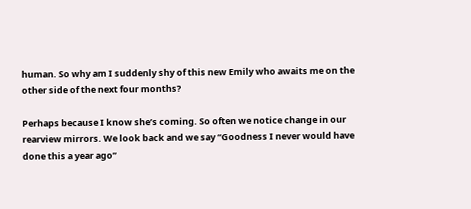human. So why am I suddenly shy of this new Emily who awaits me on the other side of the next four months?

Perhaps because I know she’s coming. So often we notice change in our rearview mirrors. We look back and we say “Goodness I never would have done this a year ago”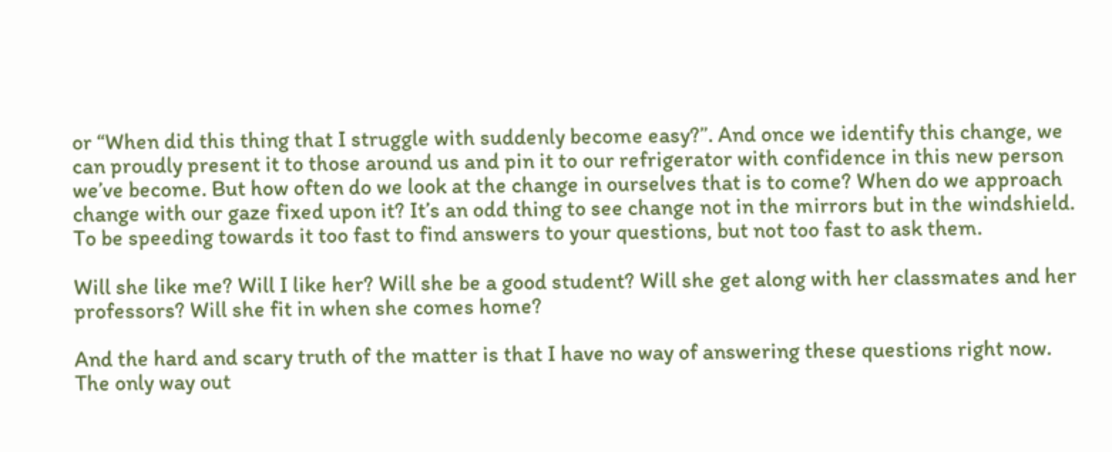or “When did this thing that I struggle with suddenly become easy?”. And once we identify this change, we can proudly present it to those around us and pin it to our refrigerator with confidence in this new person we’ve become. But how often do we look at the change in ourselves that is to come? When do we approach change with our gaze fixed upon it? It’s an odd thing to see change not in the mirrors but in the windshield. To be speeding towards it too fast to find answers to your questions, but not too fast to ask them.

Will she like me? Will I like her? Will she be a good student? Will she get along with her classmates and her professors? Will she fit in when she comes home?

And the hard and scary truth of the matter is that I have no way of answering these questions right now. The only way out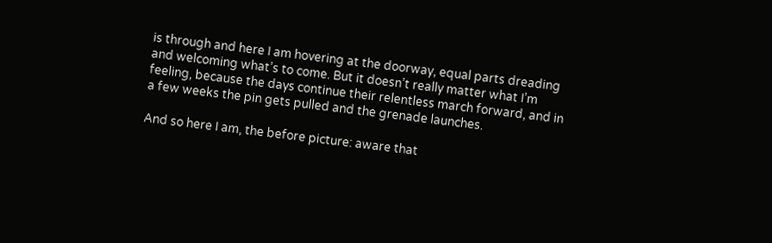is through and here I am hovering at the doorway, equal parts dreading and welcoming what’s to come. But it doesn’t really matter what I’m feeling, because the days continue their relentless march forward, and in a few weeks the pin gets pulled and the grenade launches.

And so here I am, the before picture: aware that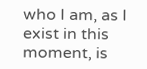who I am, as I exist in this moment, is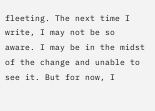fleeting. The next time I write, I may not be so aware. I may be in the midst of the change and unable to see it. But for now, I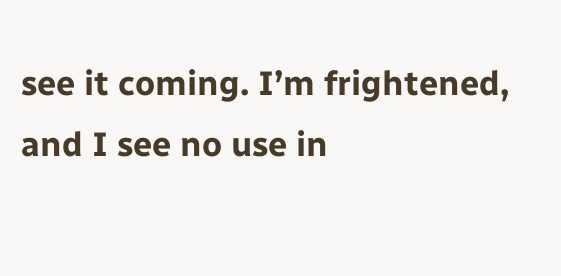see it coming. I’m frightened, and I see no use in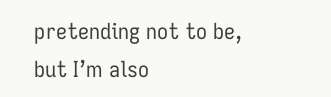pretending not to be, but I’m also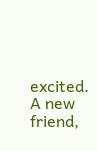excited.
A new friend,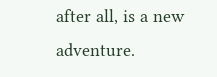after all, is a new adventure.